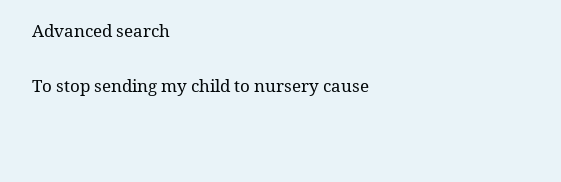Advanced search

To stop sending my child to nursery cause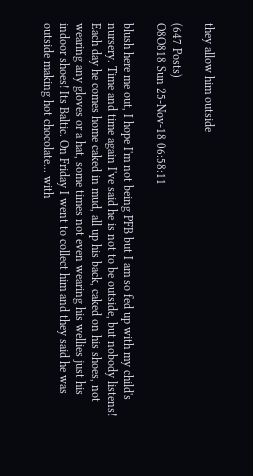they allow him outside

(647 Posts)
O8O818 Sun 25-Nov-18 06:58:11

blush here me out, I hope I'm not being PFB but I am so fed up with my child's nursery. Time and time again I've said he is not to be outside, but nobody listens! Each day he comes home caked in mud, all up his back, caked on his shoes, not wearing any gloves or a hat, some times not even wearing his wellies just his indoor shoes! Its Baltic. On Friday I went to collect him and they said he was outside making hot chocolate... with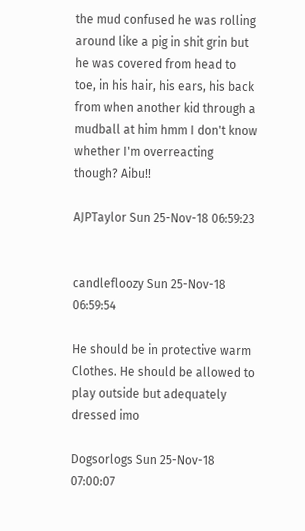the mud confused he was rolling around like a pig in shit grin but he was covered from head to toe, in his hair, his ears, his back from when another kid through a mudball at him hmm I don't know whether I'm overreacting though? Aibu!!

AJPTaylor Sun 25-Nov-18 06:59:23


candlefloozy Sun 25-Nov-18 06:59:54

He should be in protective warm
Clothes. He should be allowed to play outside but adequately dressed imo

Dogsorlogs Sun 25-Nov-18 07:00:07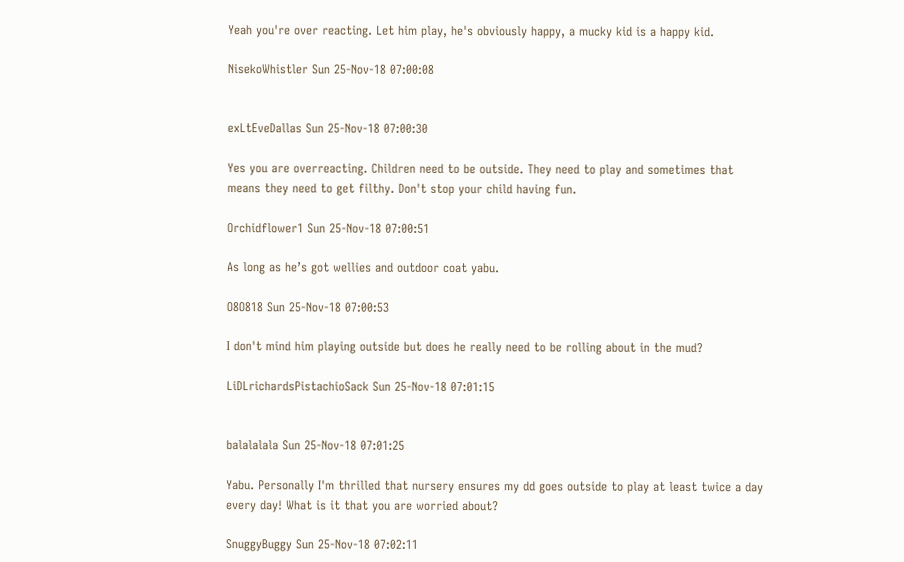Yeah you're over reacting. Let him play, he's obviously happy, a mucky kid is a happy kid.

NisekoWhistler Sun 25-Nov-18 07:00:08


exLtEveDallas Sun 25-Nov-18 07:00:30

Yes you are overreacting. Children need to be outside. They need to play and sometimes that means they need to get filthy. Don't stop your child having fun.

Orchidflower1 Sun 25-Nov-18 07:00:51

As long as he’s got wellies and outdoor coat yabu.

O8O818 Sun 25-Nov-18 07:00:53

I don't mind him playing outside but does he really need to be rolling about in the mud?

LiDLrichardsPistachioSack Sun 25-Nov-18 07:01:15


balalalala Sun 25-Nov-18 07:01:25

Yabu. Personally I'm thrilled that nursery ensures my dd goes outside to play at least twice a day every day! What is it that you are worried about?

SnuggyBuggy Sun 25-Nov-18 07:02:11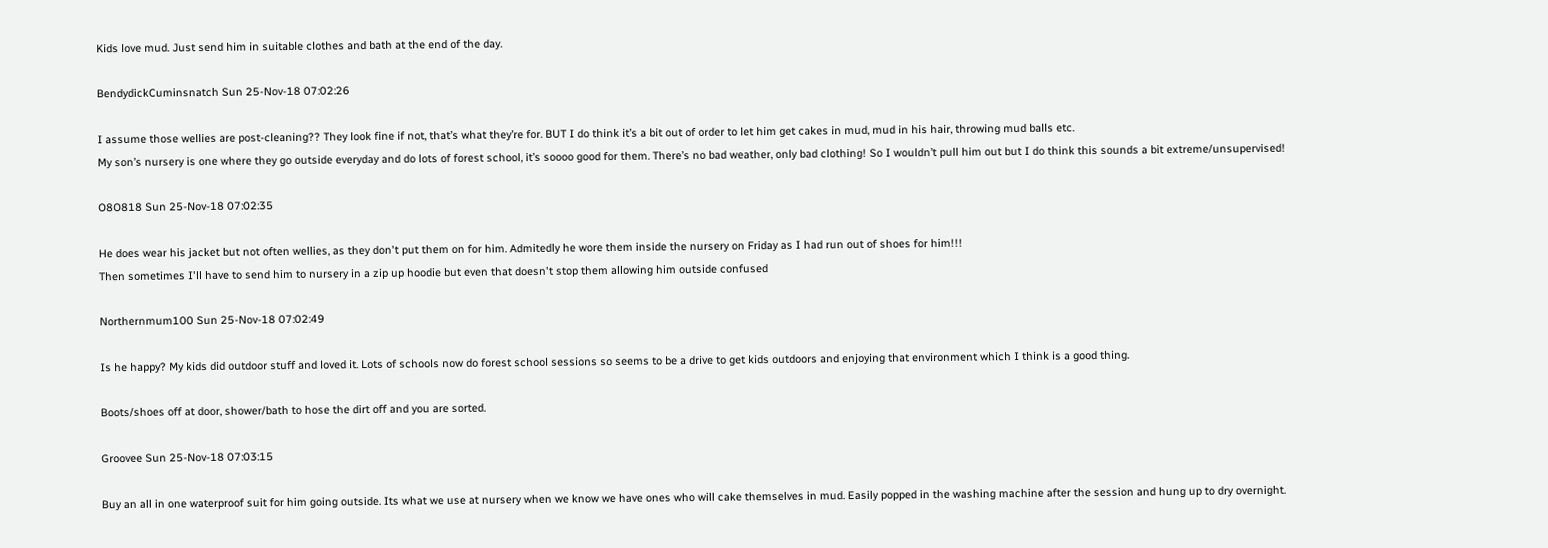Kids love mud. Just send him in suitable clothes and bath at the end of the day.

BendydickCuminsnatch Sun 25-Nov-18 07:02:26

I assume those wellies are post-cleaning?? They look fine if not, that’s what they’re for. BUT I do think it’s a bit out of order to let him get cakes in mud, mud in his hair, throwing mud balls etc.
My son’s nursery is one where they go outside everyday and do lots of forest school, it’s soooo good for them. There’s no bad weather, only bad clothing! So I wouldn’t pull him out but I do think this sounds a bit extreme/unsupervised!

O8O818 Sun 25-Nov-18 07:02:35

He does wear his jacket but not often wellies, as they don't put them on for him. Admitedly he wore them inside the nursery on Friday as I had run out of shoes for him!!!
Then sometimes I'll have to send him to nursery in a zip up hoodie but even that doesn't stop them allowing him outside confused

Northernmum100 Sun 25-Nov-18 07:02:49

Is he happy? My kids did outdoor stuff and loved it. Lots of schools now do forest school sessions so seems to be a drive to get kids outdoors and enjoying that environment which I think is a good thing.

Boots/shoes off at door, shower/bath to hose the dirt off and you are sorted.

Groovee Sun 25-Nov-18 07:03:15

Buy an all in one waterproof suit for him going outside. Its what we use at nursery when we know we have ones who will cake themselves in mud. Easily popped in the washing machine after the session and hung up to dry overnight.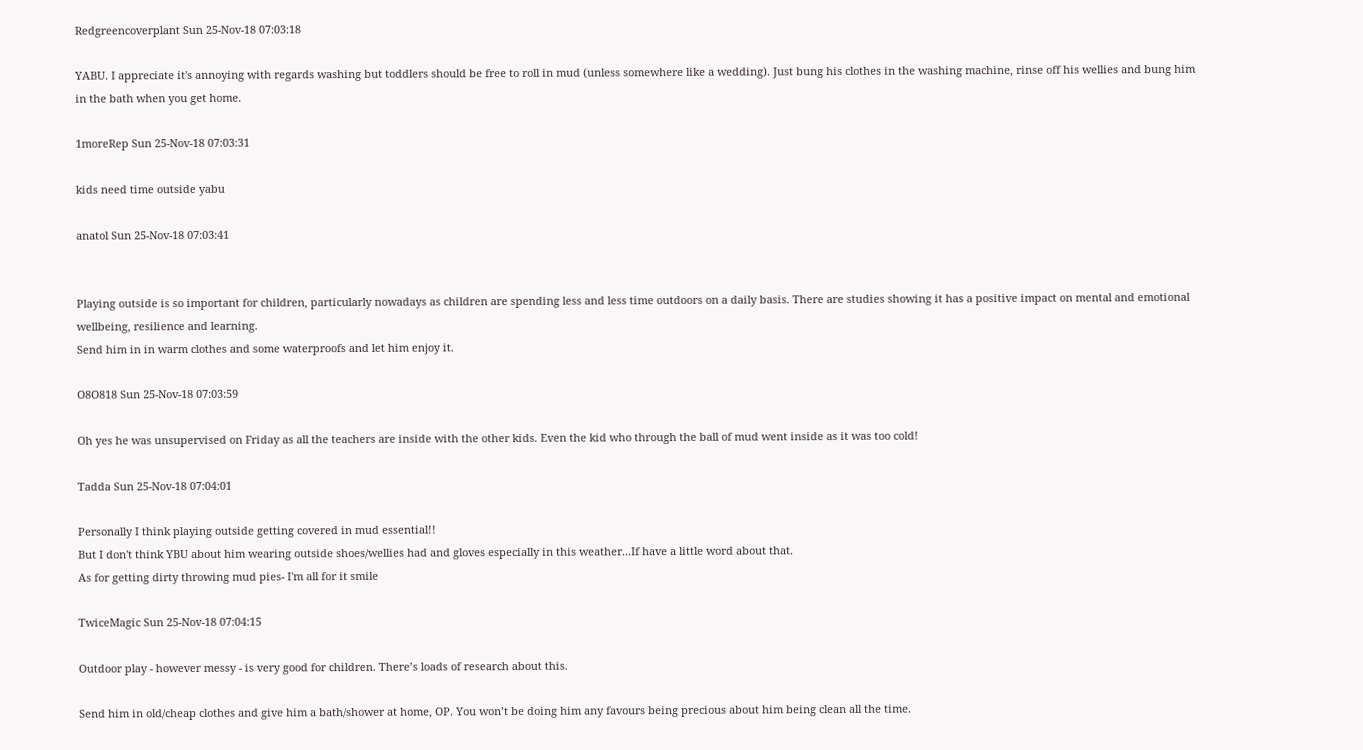Redgreencoverplant Sun 25-Nov-18 07:03:18

YABU. I appreciate it's annoying with regards washing but toddlers should be free to roll in mud (unless somewhere like a wedding). Just bung his clothes in the washing machine, rinse off his wellies and bung him in the bath when you get home.

1moreRep Sun 25-Nov-18 07:03:31

kids need time outside yabu

anatol Sun 25-Nov-18 07:03:41


Playing outside is so important for children, particularly nowadays as children are spending less and less time outdoors on a daily basis. There are studies showing it has a positive impact on mental and emotional wellbeing, resilience and learning.
Send him in in warm clothes and some waterproofs and let him enjoy it.

O8O818 Sun 25-Nov-18 07:03:59

Oh yes he was unsupervised on Friday as all the teachers are inside with the other kids. Even the kid who through the ball of mud went inside as it was too cold!

Tadda Sun 25-Nov-18 07:04:01

Personally I think playing outside getting covered in mud essential!!
But I don't think YBU about him wearing outside shoes/wellies had and gloves especially in this weather...If have a little word about that.
As for getting dirty throwing mud pies- I'm all for it smile

TwiceMagic Sun 25-Nov-18 07:04:15

Outdoor play - however messy - is very good for children. There’s loads of research about this.

Send him in old/cheap clothes and give him a bath/shower at home, OP. You won’t be doing him any favours being precious about him being clean all the time.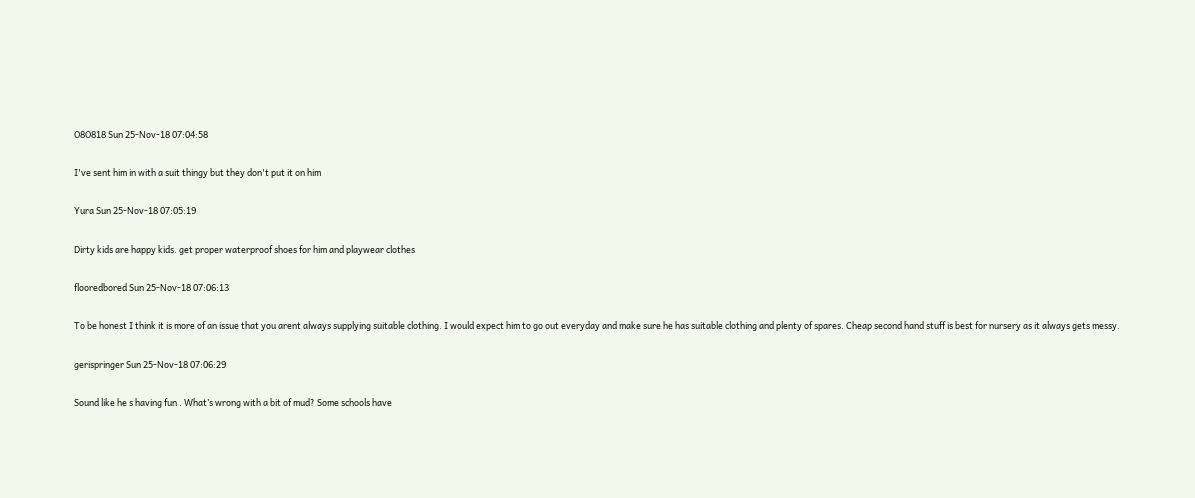O8O818 Sun 25-Nov-18 07:04:58

I've sent him in with a suit thingy but they don't put it on him

Yura Sun 25-Nov-18 07:05:19

Dirty kids are happy kids. get proper waterproof shoes for him and playwear clothes

flooredbored Sun 25-Nov-18 07:06:13

To be honest I think it is more of an issue that you arent always supplying suitable clothing. I would expect him to go out everyday and make sure he has suitable clothing and plenty of spares. Cheap second hand stuff is best for nursery as it always gets messy.

gerispringer Sun 25-Nov-18 07:06:29

Sound like he s having fun . What’s wrong with a bit of mud? Some schools have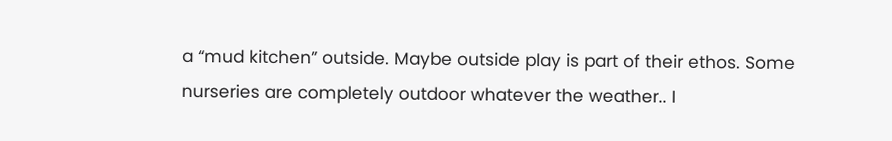a “mud kitchen” outside. Maybe outside play is part of their ethos. Some nurseries are completely outdoor whatever the weather.. I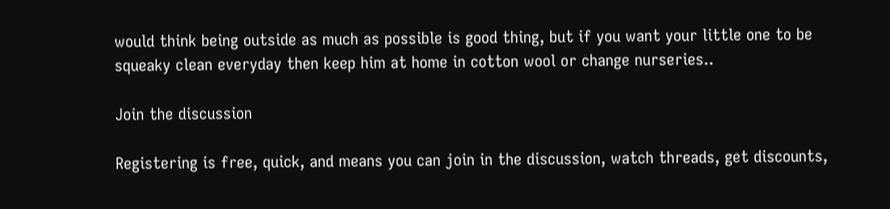would think being outside as much as possible is good thing, but if you want your little one to be squeaky clean everyday then keep him at home in cotton wool or change nurseries..

Join the discussion

Registering is free, quick, and means you can join in the discussion, watch threads, get discounts,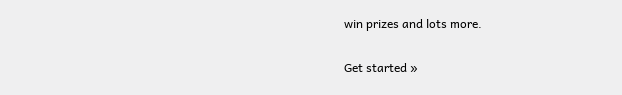win prizes and lots more.

Get started »